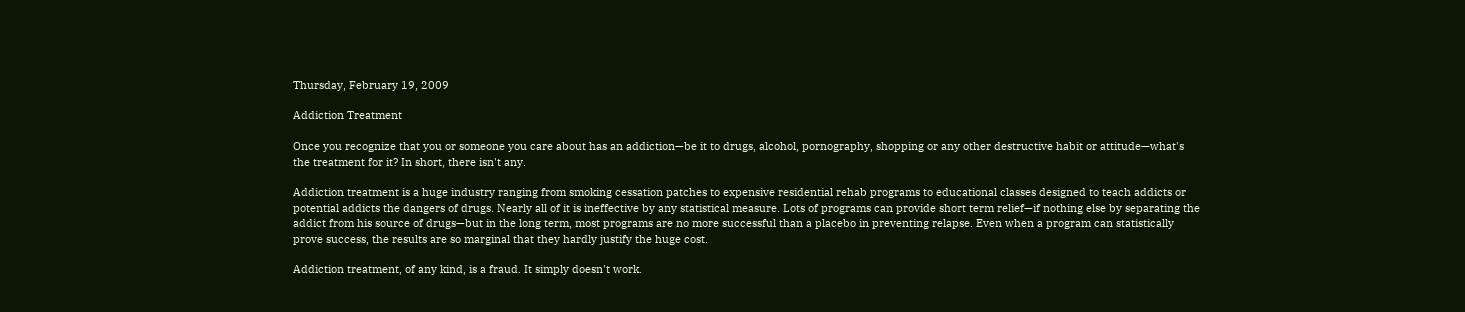Thursday, February 19, 2009

Addiction Treatment

Once you recognize that you or someone you care about has an addiction—be it to drugs, alcohol, pornography, shopping or any other destructive habit or attitude—what's the treatment for it? In short, there isn't any.

Addiction treatment is a huge industry ranging from smoking cessation patches to expensive residential rehab programs to educational classes designed to teach addicts or potential addicts the dangers of drugs. Nearly all of it is ineffective by any statistical measure. Lots of programs can provide short term relief—if nothing else by separating the addict from his source of drugs—but in the long term, most programs are no more successful than a placebo in preventing relapse. Even when a program can statistically prove success, the results are so marginal that they hardly justify the huge cost.

Addiction treatment, of any kind, is a fraud. It simply doesn't work.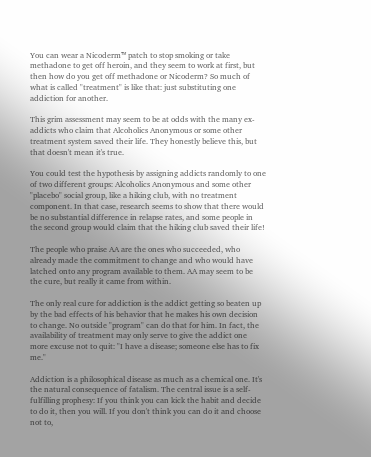You can wear a Nicoderm™ patch to stop smoking or take methadone to get off heroin, and they seem to work at first, but then how do you get off methadone or Nicoderm? So much of what is called "treatment" is like that: just substituting one addiction for another.

This grim assessment may seem to be at odds with the many ex-addicts who claim that Alcoholics Anonymous or some other treatment system saved their life. They honestly believe this, but that doesn't mean it's true.

You could test the hypothesis by assigning addicts randomly to one of two different groups: Alcoholics Anonymous and some other "placebo" social group, like a hiking club, with no treatment component. In that case, research seems to show that there would be no substantial difference in relapse rates, and some people in the second group would claim that the hiking club saved their life!

The people who praise AA are the ones who succeeded, who already made the commitment to change and who would have latched onto any program available to them. AA may seem to be the cure, but really it came from within.

The only real cure for addiction is the addict getting so beaten up by the bad effects of his behavior that he makes his own decision to change. No outside "program" can do that for him. In fact, the availability of treatment may only serve to give the addict one more excuse not to quit: "I have a disease; someone else has to fix me."

Addiction is a philosophical disease as much as a chemical one. It's the natural consequence of fatalism. The central issue is a self-fulfilling prophesy: If you think you can kick the habit and decide to do it, then you will. If you don't think you can do it and choose not to,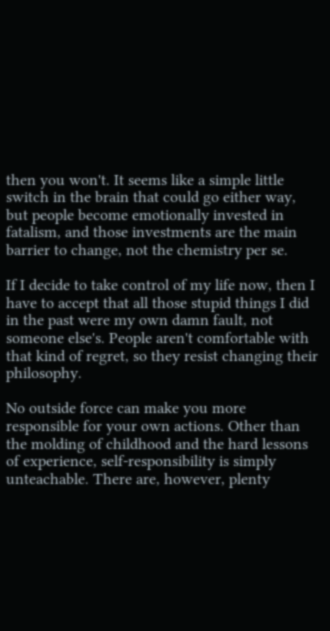then you won't. It seems like a simple little switch in the brain that could go either way, but people become emotionally invested in fatalism, and those investments are the main barrier to change, not the chemistry per se.

If I decide to take control of my life now, then I have to accept that all those stupid things I did in the past were my own damn fault, not someone else's. People aren't comfortable with that kind of regret, so they resist changing their philosophy.

No outside force can make you more responsible for your own actions. Other than the molding of childhood and the hard lessons of experience, self-responsibility is simply unteachable. There are, however, plenty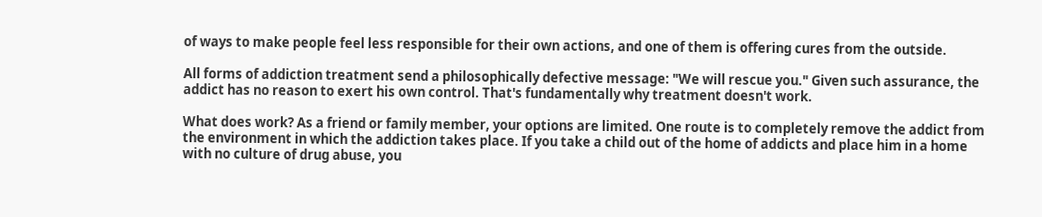of ways to make people feel less responsible for their own actions, and one of them is offering cures from the outside.

All forms of addiction treatment send a philosophically defective message: "We will rescue you." Given such assurance, the addict has no reason to exert his own control. That's fundamentally why treatment doesn't work.

What does work? As a friend or family member, your options are limited. One route is to completely remove the addict from the environment in which the addiction takes place. If you take a child out of the home of addicts and place him in a home with no culture of drug abuse, you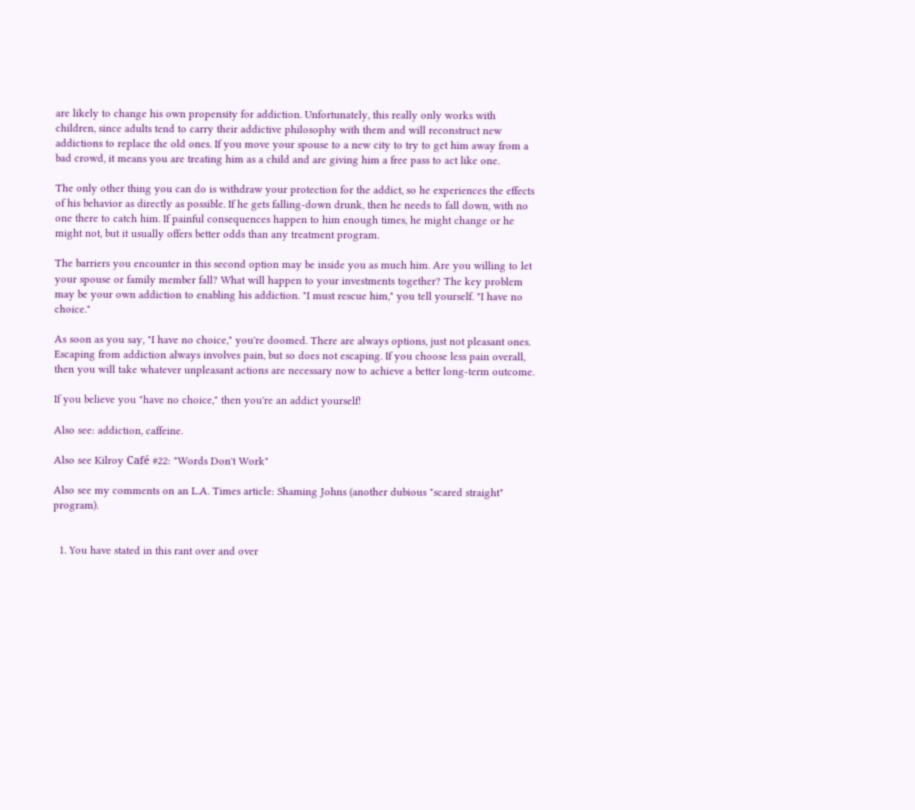are likely to change his own propensity for addiction. Unfortunately, this really only works with children, since adults tend to carry their addictive philosophy with them and will reconstruct new addictions to replace the old ones. If you move your spouse to a new city to try to get him away from a bad crowd, it means you are treating him as a child and are giving him a free pass to act like one.

The only other thing you can do is withdraw your protection for the addict, so he experiences the effects of his behavior as directly as possible. If he gets falling-down drunk, then he needs to fall down, with no one there to catch him. If painful consequences happen to him enough times, he might change or he might not, but it usually offers better odds than any treatment program.

The barriers you encounter in this second option may be inside you as much him. Are you willing to let your spouse or family member fall? What will happen to your investments together? The key problem may be your own addiction to enabling his addiction. "I must rescue him," you tell yourself. "I have no choice."

As soon as you say, "I have no choice," you're doomed. There are always options, just not pleasant ones. Escaping from addiction always involves pain, but so does not escaping. If you choose less pain overall, then you will take whatever unpleasant actions are necessary now to achieve a better long-term outcome.

If you believe you "have no choice," then you're an addict yourself!

Also see: addiction, caffeine.

Also see Kilroy Café #22: "Words Don't Work"

Also see my comments on an L.A. Times article: Shaming Johns (another dubious "scared straight" program).


  1. You have stated in this rant over and over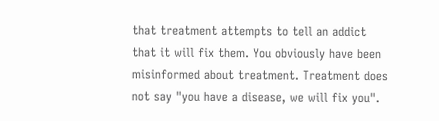that treatment attempts to tell an addict that it will fix them. You obviously have been misinformed about treatment. Treatment does not say "you have a disease, we will fix you".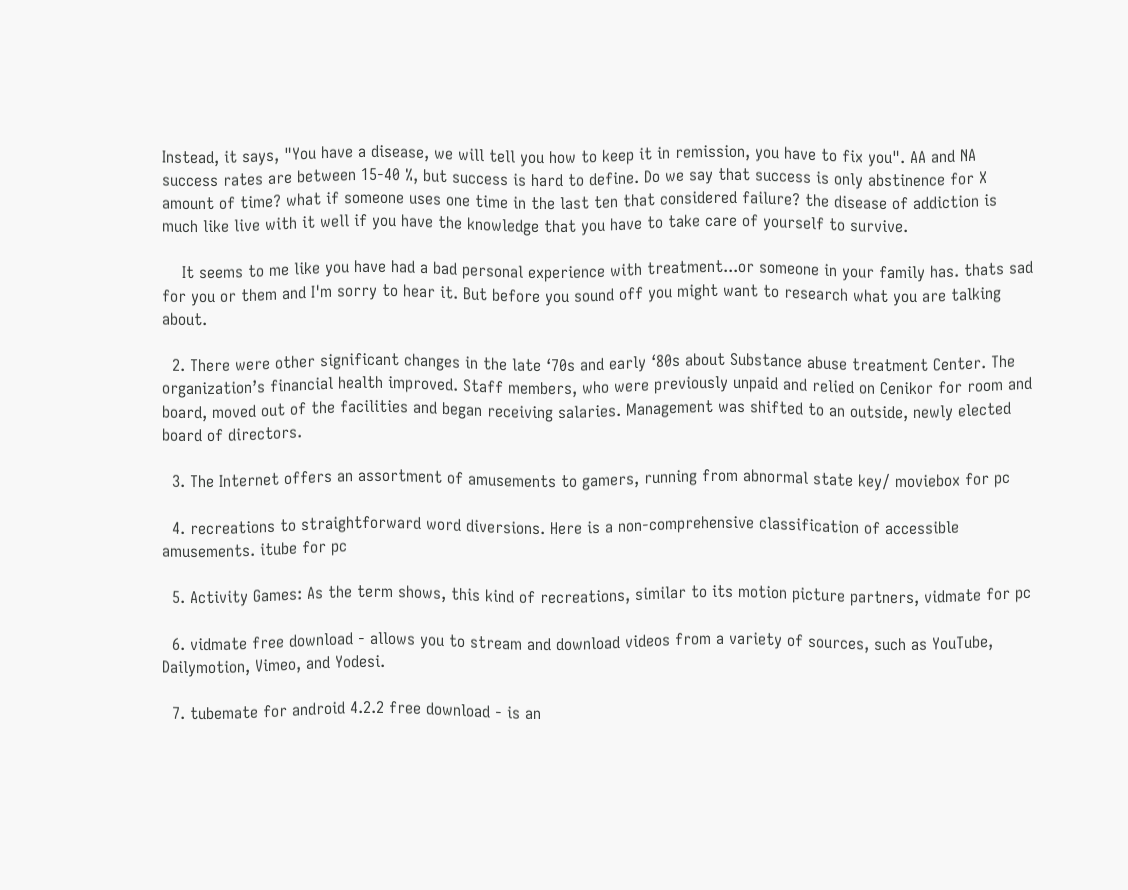Instead, it says, "You have a disease, we will tell you how to keep it in remission, you have to fix you". AA and NA success rates are between 15-40 %, but success is hard to define. Do we say that success is only abstinence for X amount of time? what if someone uses one time in the last ten that considered failure? the disease of addiction is much like live with it well if you have the knowledge that you have to take care of yourself to survive.

    It seems to me like you have had a bad personal experience with treatment...or someone in your family has. thats sad for you or them and I'm sorry to hear it. But before you sound off you might want to research what you are talking about.

  2. There were other significant changes in the late ‘70s and early ‘80s about Substance abuse treatment Center. The organization’s financial health improved. Staff members, who were previously unpaid and relied on Cenikor for room and board, moved out of the facilities and began receiving salaries. Management was shifted to an outside, newly elected board of directors.

  3. The Internet offers an assortment of amusements to gamers, running from abnormal state key/ moviebox for pc

  4. recreations to straightforward word diversions. Here is a non-comprehensive classification of accessible amusements. itube for pc

  5. Activity Games: As the term shows, this kind of recreations, similar to its motion picture partners, vidmate for pc

  6. vidmate free download - allows you to stream and download videos from a variety of sources, such as YouTube, Dailymotion, Vimeo, and Yodesi.

  7. tubemate for android 4.2.2 free download - is an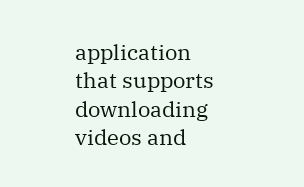application that supports downloading videos and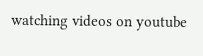watching videos on youtube